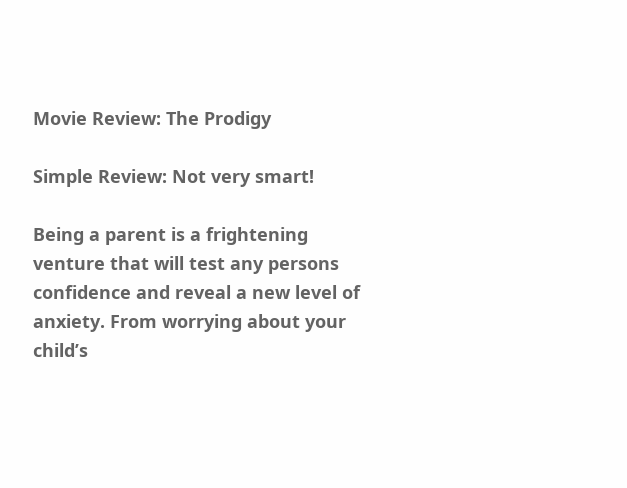Movie Review: The Prodigy

Simple Review: Not very smart!

Being a parent is a frightening venture that will test any persons confidence and reveal a new level of anxiety. From worrying about your child’s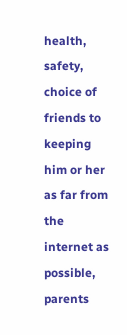health, safety, choice of friends to keeping him or her as far from the internet as possible, parents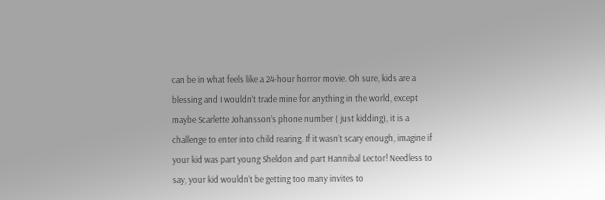can be in what feels like a 24-hour horror movie. Oh sure, kids are a blessing and I wouldn’t trade mine for anything in the world, except maybe Scarlette Johansson’s phone number ( just kidding), it is a challenge to enter into child rearing. If it wasn’t scary enough, imagine if your kid was part young Sheldon and part Hannibal Lector! Needless to say, your kid wouldn’t be getting too many invites to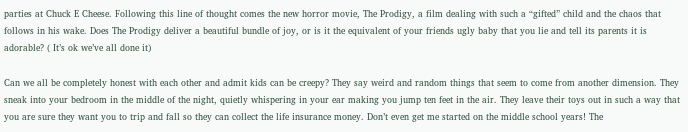parties at Chuck E Cheese. Following this line of thought comes the new horror movie, The Prodigy, a film dealing with such a “gifted” child and the chaos that follows in his wake. Does The Prodigy deliver a beautiful bundle of joy, or is it the equivalent of your friends ugly baby that you lie and tell its parents it is adorable? ( It’s ok we’ve all done it)

Can we all be completely honest with each other and admit kids can be creepy? They say weird and random things that seem to come from another dimension. They sneak into your bedroom in the middle of the night, quietly whispering in your ear making you jump ten feet in the air. They leave their toys out in such a way that you are sure they want you to trip and fall so they can collect the life insurance money. Don’t even get me started on the middle school years! The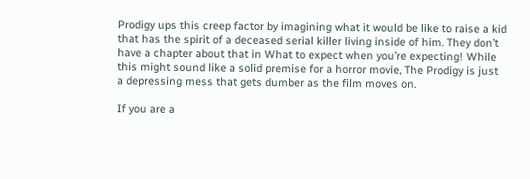Prodigy ups this creep factor by imagining what it would be like to raise a kid that has the spirit of a deceased serial killer living inside of him. They don’t have a chapter about that in What to expect when you’re expecting! While this might sound like a solid premise for a horror movie, The Prodigy is just a depressing mess that gets dumber as the film moves on.

If you are a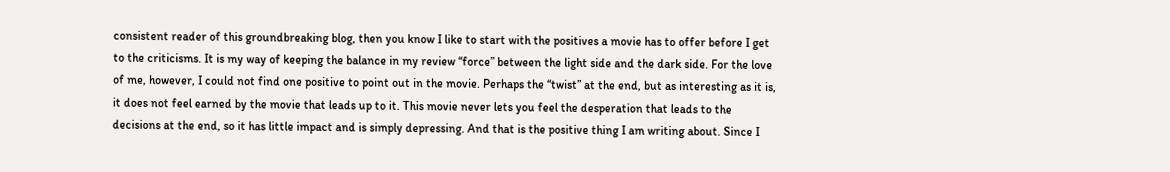consistent reader of this groundbreaking blog, then you know I like to start with the positives a movie has to offer before I get to the criticisms. It is my way of keeping the balance in my review “force” between the light side and the dark side. For the love of me, however, I could not find one positive to point out in the movie. Perhaps the “twist” at the end, but as interesting as it is, it does not feel earned by the movie that leads up to it. This movie never lets you feel the desperation that leads to the decisions at the end, so it has little impact and is simply depressing. And that is the positive thing I am writing about. Since I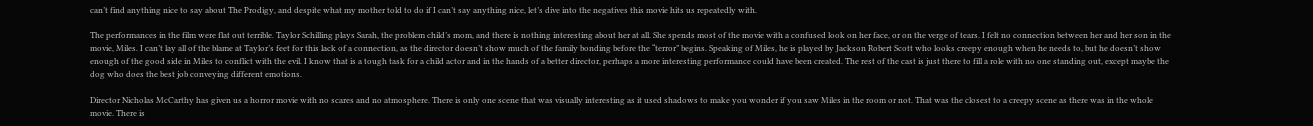can’t find anything nice to say about The Prodigy, and despite what my mother told to do if I can’t say anything nice, let’s dive into the negatives this movie hits us repeatedly with.

The performances in the film were flat out terrible. Taylor Schilling plays Sarah, the problem child’s mom, and there is nothing interesting about her at all. She spends most of the movie with a confused look on her face, or on the verge of tears. I felt no connection between her and her son in the movie, Miles. I can’t lay all of the blame at Taylor’s feet for this lack of a connection, as the director doesn’t show much of the family bonding before the “terror” begins. Speaking of Miles, he is played by Jackson Robert Scott who looks creepy enough when he needs to, but he doesn’t show enough of the good side in Miles to conflict with the evil. I know that is a tough task for a child actor and in the hands of a better director, perhaps a more interesting performance could have been created. The rest of the cast is just there to fill a role with no one standing out, except maybe the dog who does the best job conveying different emotions.

Director Nicholas McCarthy has given us a horror movie with no scares and no atmosphere. There is only one scene that was visually interesting as it used shadows to make you wonder if you saw Miles in the room or not. That was the closest to a creepy scene as there was in the whole movie. There is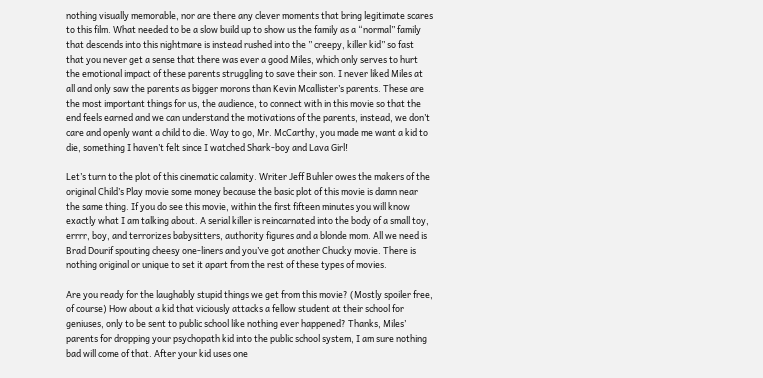nothing visually memorable, nor are there any clever moments that bring legitimate scares to this film. What needed to be a slow build up to show us the family as a “normal” family that descends into this nightmare is instead rushed into the ” creepy, killer kid” so fast that you never get a sense that there was ever a good Miles, which only serves to hurt the emotional impact of these parents struggling to save their son. I never liked Miles at all and only saw the parents as bigger morons than Kevin Mcallister’s parents. These are the most important things for us, the audience, to connect with in this movie so that the end feels earned and we can understand the motivations of the parents, instead, we don’t care and openly want a child to die. Way to go, Mr. McCarthy, you made me want a kid to die, something I haven’t felt since I watched Shark-boy and Lava Girl!

Let’s turn to the plot of this cinematic calamity. Writer Jeff Buhler owes the makers of the original Child’s Play movie some money because the basic plot of this movie is damn near the same thing. If you do see this movie, within the first fifteen minutes you will know exactly what I am talking about. A serial killer is reincarnated into the body of a small toy, errrr, boy, and terrorizes babysitters, authority figures and a blonde mom. All we need is Brad Dourif spouting cheesy one-liners and you’ve got another Chucky movie. There is nothing original or unique to set it apart from the rest of these types of movies.

Are you ready for the laughably stupid things we get from this movie? (Mostly spoiler free, of course) How about a kid that viciously attacks a fellow student at their school for geniuses, only to be sent to public school like nothing ever happened? Thanks, Miles’ parents for dropping your psychopath kid into the public school system, I am sure nothing bad will come of that. After your kid uses one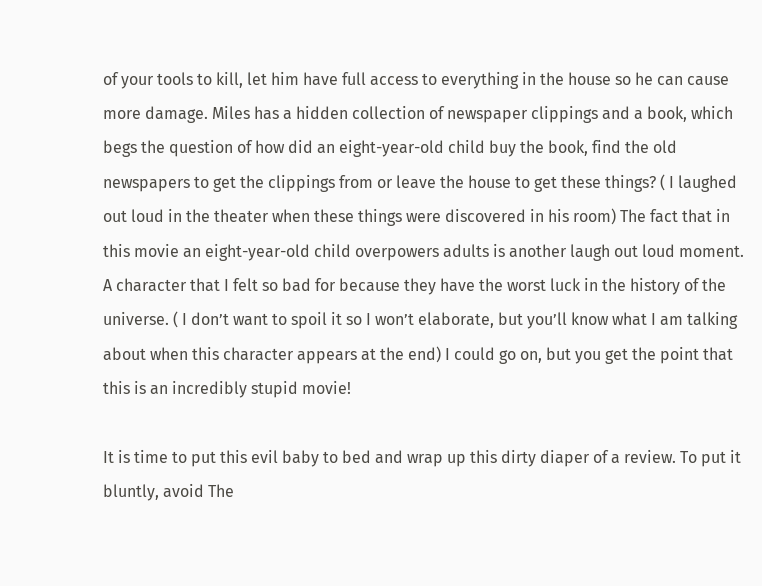of your tools to kill, let him have full access to everything in the house so he can cause more damage. Miles has a hidden collection of newspaper clippings and a book, which begs the question of how did an eight-year-old child buy the book, find the old newspapers to get the clippings from or leave the house to get these things? ( I laughed out loud in the theater when these things were discovered in his room) The fact that in this movie an eight-year-old child overpowers adults is another laugh out loud moment. A character that I felt so bad for because they have the worst luck in the history of the universe. ( I don’t want to spoil it so I won’t elaborate, but you’ll know what I am talking about when this character appears at the end) I could go on, but you get the point that this is an incredibly stupid movie!

It is time to put this evil baby to bed and wrap up this dirty diaper of a review. To put it bluntly, avoid The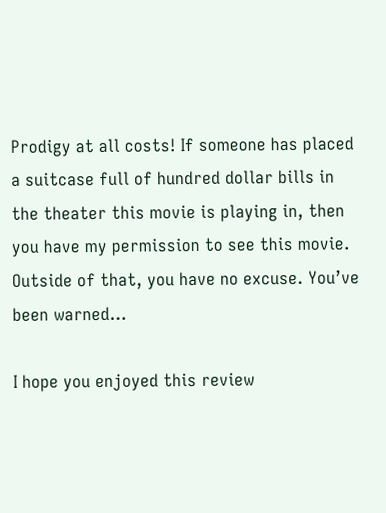Prodigy at all costs! If someone has placed a suitcase full of hundred dollar bills in the theater this movie is playing in, then you have my permission to see this movie. Outside of that, you have no excuse. You’ve been warned…

I hope you enjoyed this review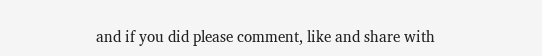and if you did please comment, like and share with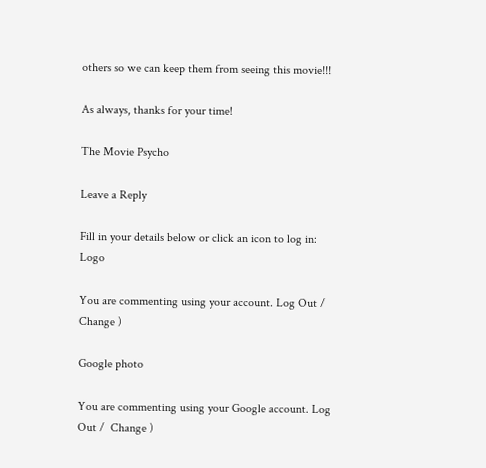others so we can keep them from seeing this movie!!!

As always, thanks for your time!

The Movie Psycho

Leave a Reply

Fill in your details below or click an icon to log in: Logo

You are commenting using your account. Log Out /  Change )

Google photo

You are commenting using your Google account. Log Out /  Change )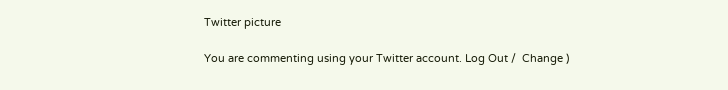Twitter picture

You are commenting using your Twitter account. Log Out /  Change )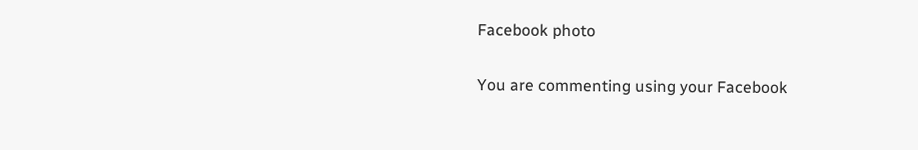Facebook photo

You are commenting using your Facebook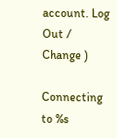account. Log Out /  Change )

Connecting to %s